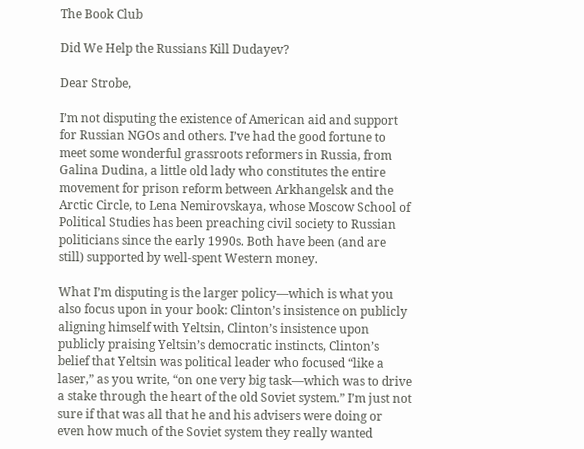The Book Club

Did We Help the Russians Kill Dudayev?

Dear Strobe,

I’m not disputing the existence of American aid and support for Russian NGOs and others. I’ve had the good fortune to meet some wonderful grassroots reformers in Russia, from Galina Dudina, a little old lady who constitutes the entire movement for prison reform between Arkhangelsk and the Arctic Circle, to Lena Nemirovskaya, whose Moscow School of Political Studies has been preaching civil society to Russian politicians since the early 1990s. Both have been (and are still) supported by well-spent Western money.

What I’m disputing is the larger policy—which is what you also focus upon in your book: Clinton’s insistence on publicly aligning himself with Yeltsin, Clinton’s insistence upon publicly praising Yeltsin’s democratic instincts, Clinton’s belief that Yeltsin was political leader who focused “like a laser,” as you write, “on one very big task—which was to drive a stake through the heart of the old Soviet system.” I’m just not sure if that was all that he and his advisers were doing or even how much of the Soviet system they really wanted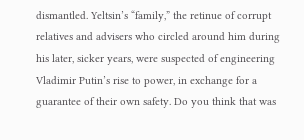dismantled. Yeltsin’s “family,” the retinue of corrupt relatives and advisers who circled around him during his later, sicker years, were suspected of engineering Vladimir Putin’s rise to power, in exchange for a guarantee of their own safety. Do you think that was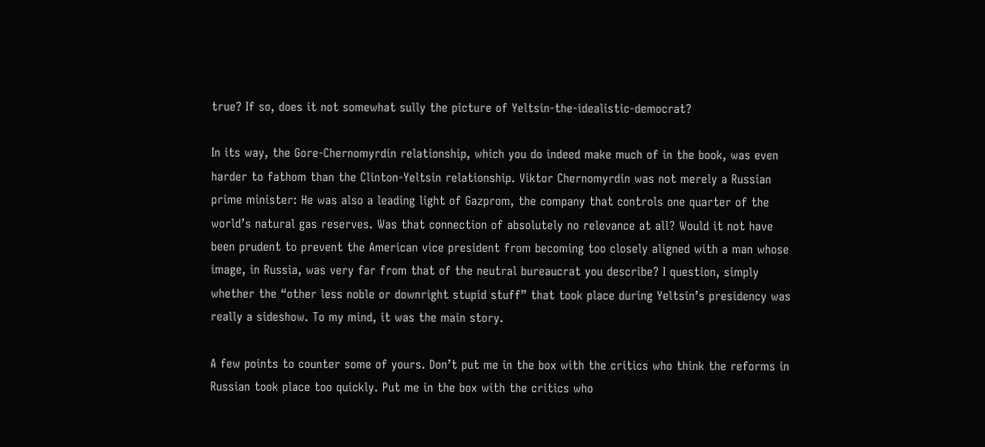true? If so, does it not somewhat sully the picture of Yeltsin-the-idealistic-democrat?

In its way, the Gore-Chernomyrdin relationship, which you do indeed make much of in the book, was even harder to fathom than the Clinton-Yeltsin relationship. Viktor Chernomyrdin was not merely a Russian prime minister: He was also a leading light of Gazprom, the company that controls one quarter of the world’s natural gas reserves. Was that connection of absolutely no relevance at all? Would it not have been prudent to prevent the American vice president from becoming too closely aligned with a man whose image, in Russia, was very far from that of the neutral bureaucrat you describe? I question, simply whether the “other less noble or downright stupid stuff” that took place during Yeltsin’s presidency was really a sideshow. To my mind, it was the main story.

A few points to counter some of yours. Don’t put me in the box with the critics who think the reforms in Russian took place too quickly. Put me in the box with the critics who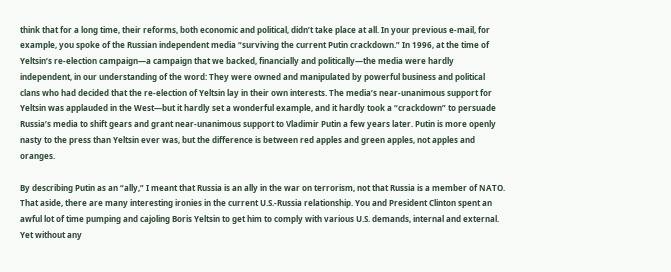think that for a long time, their reforms, both economic and political, didn’t take place at all. In your previous e-mail, for example, you spoke of the Russian independent media “surviving the current Putin crackdown.” In 1996, at the time of Yeltsin’s re-election campaign—a campaign that we backed, financially and politically—the media were hardly independent, in our understanding of the word: They were owned and manipulated by powerful business and political clans who had decided that the re-election of Yeltsin lay in their own interests. The media’s near-unanimous support for Yeltsin was applauded in the West—but it hardly set a wonderful example, and it hardly took a “crackdown” to persuade Russia’s media to shift gears and grant near-unanimous support to Vladimir Putin a few years later. Putin is more openly nasty to the press than Yeltsin ever was, but the difference is between red apples and green apples, not apples and oranges.

By describing Putin as an “ally,” I meant that Russia is an ally in the war on terrorism, not that Russia is a member of NATO. That aside, there are many interesting ironies in the current U.S.-Russia relationship. You and President Clinton spent an awful lot of time pumping and cajoling Boris Yeltsin to get him to comply with various U.S. demands, internal and external. Yet without any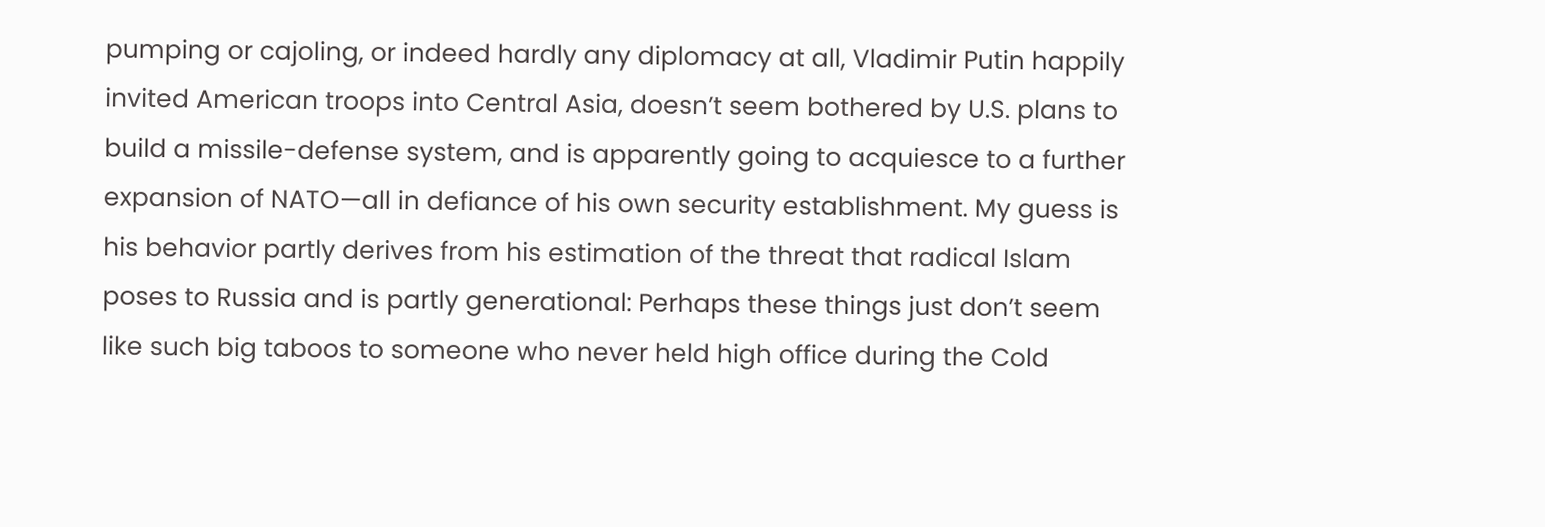pumping or cajoling, or indeed hardly any diplomacy at all, Vladimir Putin happily invited American troops into Central Asia, doesn’t seem bothered by U.S. plans to build a missile-defense system, and is apparently going to acquiesce to a further expansion of NATO—all in defiance of his own security establishment. My guess is his behavior partly derives from his estimation of the threat that radical Islam poses to Russia and is partly generational: Perhaps these things just don’t seem like such big taboos to someone who never held high office during the Cold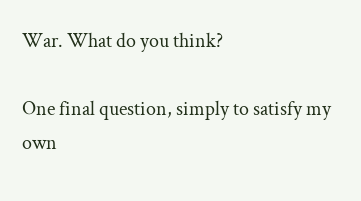War. What do you think?

One final question, simply to satisfy my own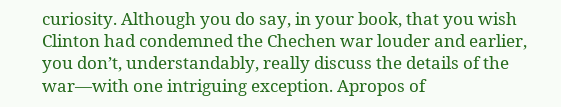curiosity. Although you do say, in your book, that you wish Clinton had condemned the Chechen war louder and earlier, you don’t, understandably, really discuss the details of the war—with one intriguing exception. Apropos of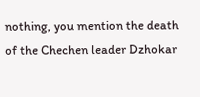nothing, you mention the death of the Chechen leader Dzhokar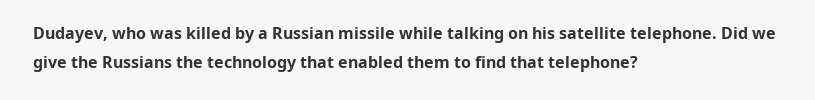Dudayev, who was killed by a Russian missile while talking on his satellite telephone. Did we give the Russians the technology that enabled them to find that telephone?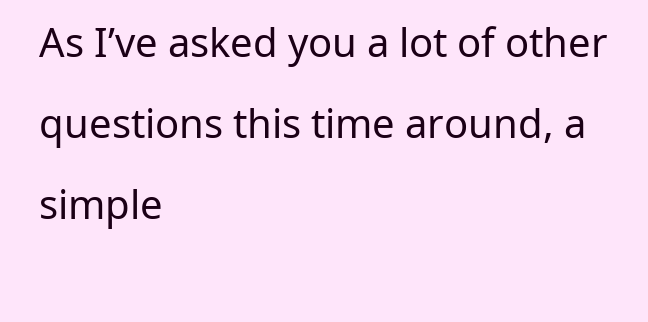As I’ve asked you a lot of other questions this time around, a simple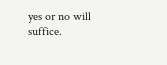yes or no will suffice.